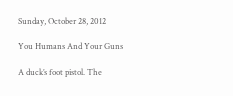Sunday, October 28, 2012

You Humans And Your Guns

A duck’s foot pistol. The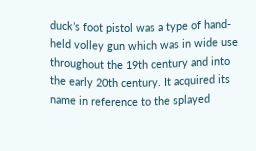duck’s foot pistol was a type of hand-held volley gun which was in wide use throughout the 19th century and into the early 20th century. It acquired its name in reference to the splayed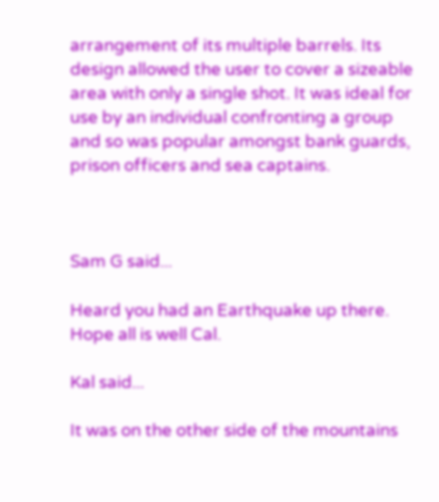arrangement of its multiple barrels. Its design allowed the user to cover a sizeable area with only a single shot. It was ideal for use by an individual confronting a group and so was popular amongst bank guards, prison officers and sea captains.



Sam G said...

Heard you had an Earthquake up there. Hope all is well Cal.

Kal said...

It was on the other side of the mountains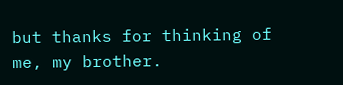but thanks for thinking of me, my brother.